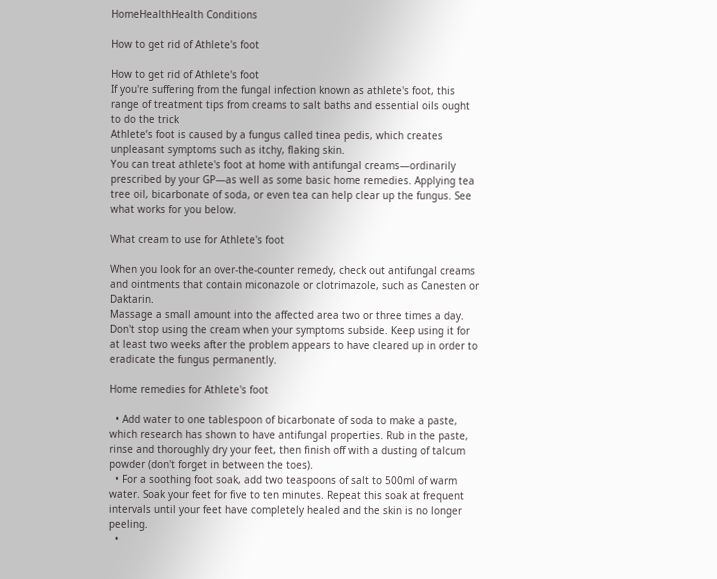HomeHealthHealth Conditions

How to get rid of Athlete's foot

How to get rid of Athlete's foot
If you're suffering from the fungal infection known as athlete's foot, this range of treatment tips from creams to salt baths and essential oils ought to do the trick
Athlete’s foot is caused by a fungus called tinea pedis, which creates unpleasant symptoms such as itchy, flaking skin.
You can treat athlete's foot at home with antifungal creams—ordinarily prescribed by your GP—as well as some basic home remedies. Applying tea tree oil, bicarbonate of soda, or even tea can help clear up the fungus. See what works for you below.

What cream to use for Athlete's foot

When you look for an over-the-counter remedy, check out antifungal creams and ointments that contain miconazole or clotrimazole, such as Canesten or Daktarin.
Massage a small amount into the affected area two or three times a day.
Don't stop using the cream when your symptoms subside. Keep using it for at least two weeks after the problem appears to have cleared up in order to eradicate the fungus permanently.

Home remedies for Athlete's foot

  • Add water to one tablespoon of bicarbonate of soda to make a paste, which research has shown to have antifungal properties. Rub in the paste, rinse and thoroughly dry your feet, then finish off with a dusting of talcum powder (don't forget in between the toes).
  • For a soothing foot soak, add two teaspoons of salt to 500ml of warm water. Soak your feet for five to ten minutes. Repeat this soak at frequent intervals until your feet have completely healed and the skin is no longer peeling.
  •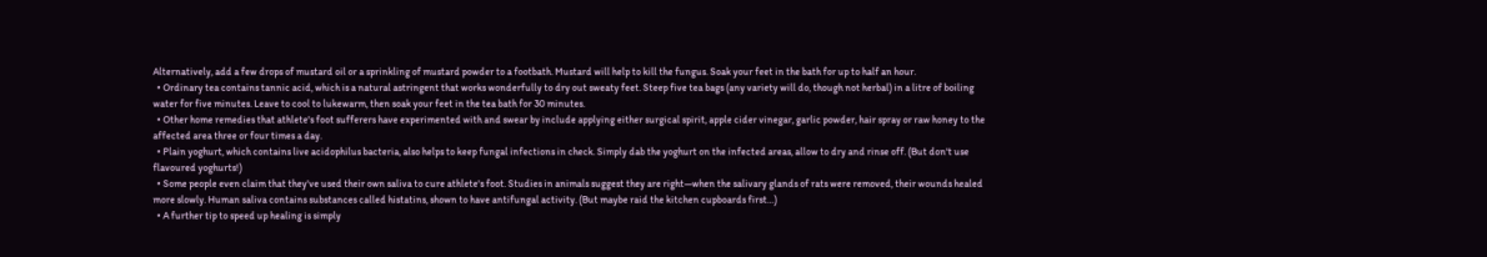Alternatively, add a few drops of mustard oil or a sprinkling of mustard powder to a footbath. Mustard will help to kill the fungus. Soak your feet in the bath for up to half an hour.
  • Ordinary tea contains tannic acid, which is a natural astringent that works wonderfully to dry out sweaty feet. Steep five tea bags (any variety will do, though not herbal) in a litre of boiling water for five minutes. Leave to cool to lukewarm, then soak your feet in the tea bath for 30 minutes.
  • Other home remedies that athlete's foot sufferers have experimented with and swear by include applying either surgical spirit, apple cider vinegar, garlic powder, hair spray or raw honey to the affected area three or four times a day.
  • Plain yoghurt, which contains live acidophilus bacteria, also helps to keep fungal infections in check. Simply dab the yoghurt on the infected areas, allow to dry and rinse off. (But don't use flavoured yoghurts!)
  • Some people even claim that they've used their own saliva to cure athlete's foot. Studies in animals suggest they are right—when the salivary glands of rats were removed, their wounds healed more slowly. Human saliva contains substances called histatins, shown to have antifungal activity. (But maybe raid the kitchen cupboards first…)
  • A further tip to speed up healing is simply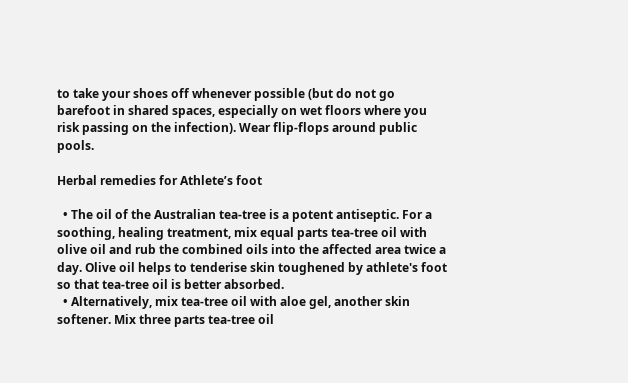to take your shoes off whenever possible (but do not go barefoot in shared spaces, especially on wet floors where you risk passing on the infection). Wear flip-flops around public pools.

Herbal remedies for Athlete’s foot

  • The oil of the Australian tea-tree is a potent antiseptic. For a soothing, healing treatment, mix equal parts tea-tree oil with olive oil and rub the combined oils into the affected area twice a day. Olive oil helps to tenderise skin toughened by athlete's foot so that tea-tree oil is better absorbed.
  • Alternatively, mix tea-tree oil with aloe gel, another skin softener. Mix three parts tea-tree oil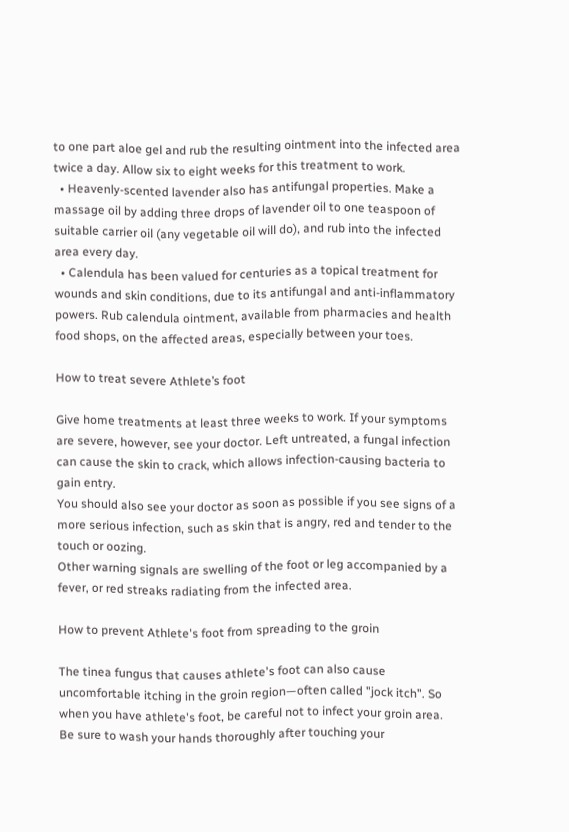to one part aloe gel and rub the resulting ointment into the infected area twice a day. Allow six to eight weeks for this treatment to work.
  • Heavenly-scented lavender also has antifungal properties. Make a massage oil by adding three drops of lavender oil to one teaspoon of suitable carrier oil (any vegetable oil will do), and rub into the infected area every day.
  • Calendula has been valued for centuries as a topical treatment for wounds and skin conditions, due to its antifungal and anti-inflammatory powers. Rub calendula ointment, available from pharmacies and health food shops, on the affected areas, especially between your toes.

How to treat severe Athlete’s foot

Give home treatments at least three weeks to work. If your symptoms are severe, however, see your doctor. Left untreated, a fungal infection can cause the skin to crack, which allows infection-causing bacteria to gain entry.
You should also see your doctor as soon as possible if you see signs of a more serious infection, such as skin that is angry, red and tender to the touch or oozing.
Other warning signals are swelling of the foot or leg accompanied by a fever, or red streaks radiating from the infected area.

How to prevent Athlete's foot from spreading to the groin

The tinea fungus that causes athlete's foot can also cause uncomfortable itching in the groin region—often called "jock itch". So when you have athlete's foot, be careful not to infect your groin area.
Be sure to wash your hands thoroughly after touching your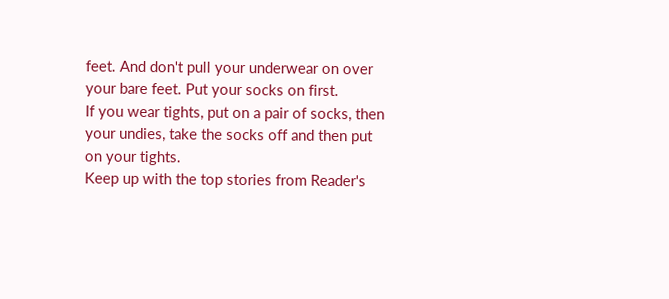feet. And don't pull your underwear on over your bare feet. Put your socks on first.
If you wear tights, put on a pair of socks, then your undies, take the socks off and then put on your tights.
Keep up with the top stories from Reader's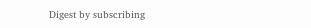Digest by subscribing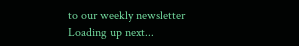to our weekly newsletter
Loading up next...